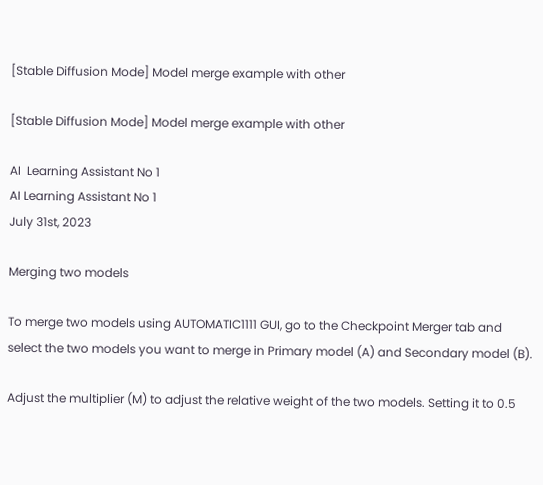[Stable Diffusion Mode] Model merge example with other

[Stable Diffusion Mode] Model merge example with other

AI  Learning Assistant No 1
AI Learning Assistant No 1
July 31st, 2023

Merging two models

To merge two models using AUTOMATIC1111 GUI, go to the Checkpoint Merger tab and select the two models you want to merge in Primary model (A) and Secondary model (B).

Adjust the multiplier (M) to adjust the relative weight of the two models. Setting it to 0.5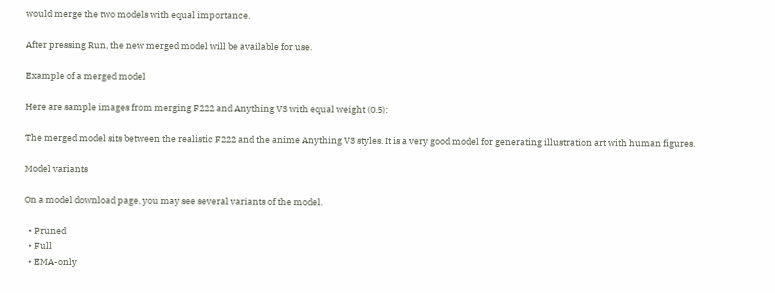would merge the two models with equal importance.

After pressing Run, the new merged model will be available for use.

Example of a merged model

Here are sample images from merging F222 and Anything V3 with equal weight (0.5):

The merged model sits between the realistic F222 and the anime Anything V3 styles. It is a very good model for generating illustration art with human figures.

Model variants

On a model download page, you may see several variants of the model.

  • Pruned
  • Full
  • EMA-only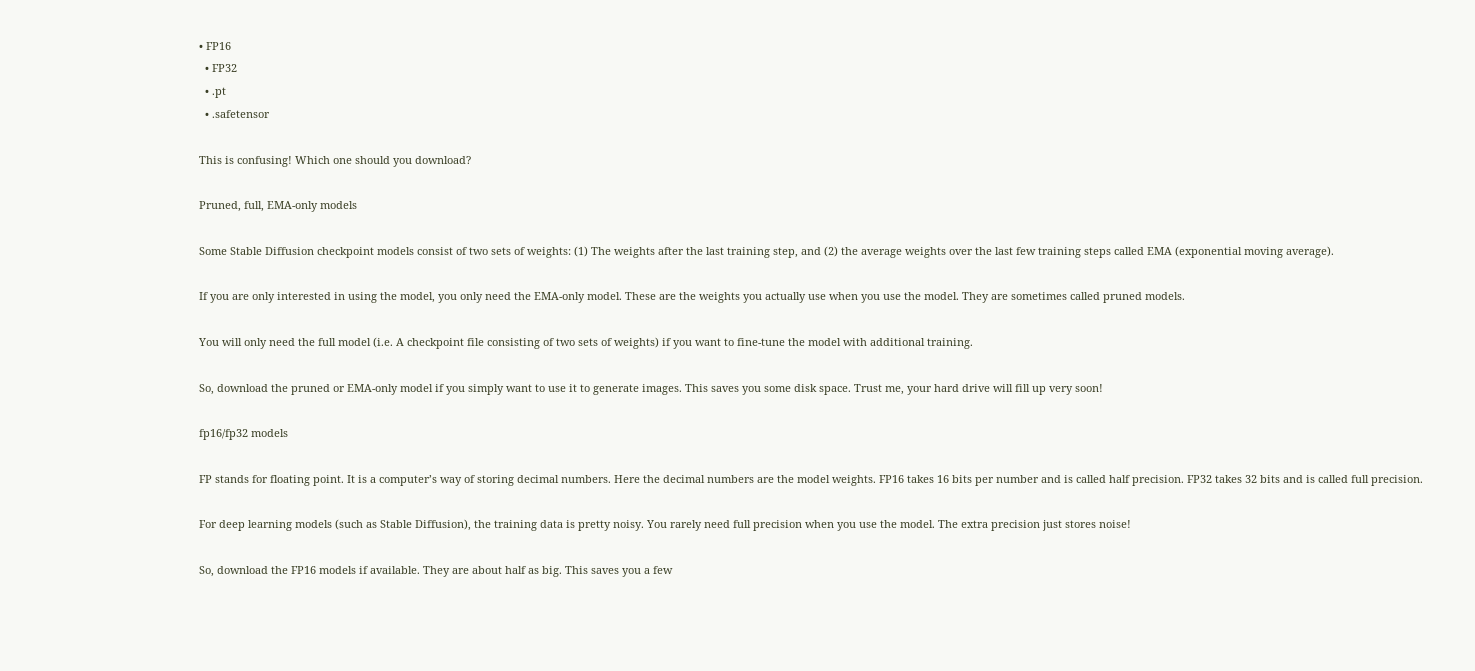• FP16
  • FP32
  • .pt
  • .safetensor

This is confusing! Which one should you download?

Pruned, full, EMA-only models

Some Stable Diffusion checkpoint models consist of two sets of weights: (1) The weights after the last training step, and (2) the average weights over the last few training steps called EMA (exponential moving average).

If you are only interested in using the model, you only need the EMA-only model. These are the weights you actually use when you use the model. They are sometimes called pruned models.

You will only need the full model (i.e. A checkpoint file consisting of two sets of weights) if you want to fine-tune the model with additional training.

So, download the pruned or EMA-only model if you simply want to use it to generate images. This saves you some disk space. Trust me, your hard drive will fill up very soon!

fp16/fp32 models

FP stands for floating point. It is a computer’s way of storing decimal numbers. Here the decimal numbers are the model weights. FP16 takes 16 bits per number and is called half precision. FP32 takes 32 bits and is called full precision.

For deep learning models (such as Stable Diffusion), the training data is pretty noisy. You rarely need full precision when you use the model. The extra precision just stores noise!

So, download the FP16 models if available. They are about half as big. This saves you a few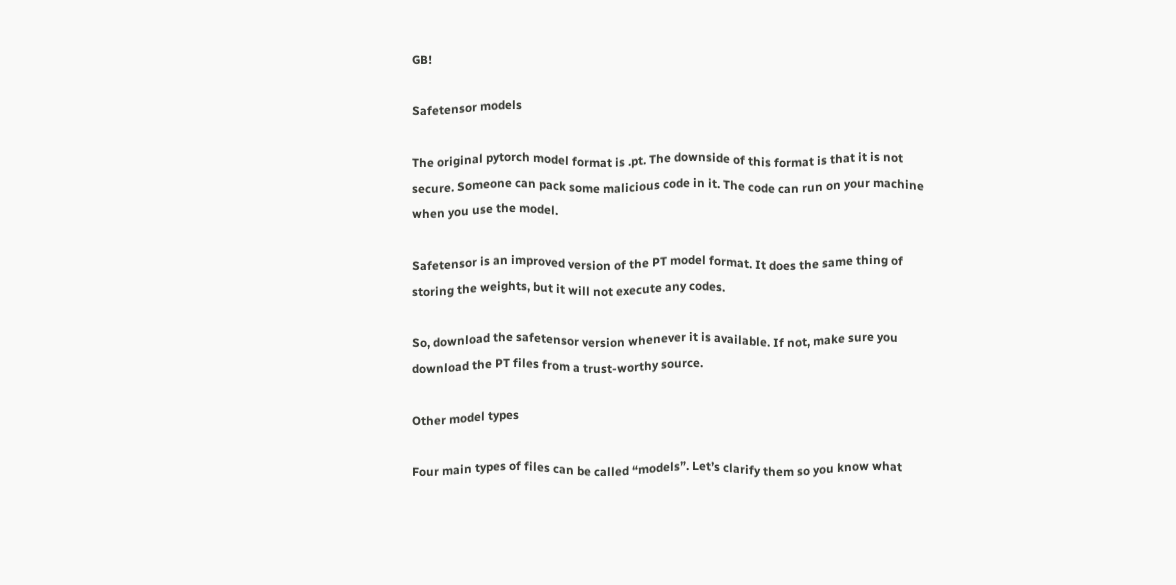GB!

Safetensor models

The original pytorch model format is .pt. The downside of this format is that it is not secure. Someone can pack some malicious code in it. The code can run on your machine when you use the model.

Safetensor is an improved version of the PT model format. It does the same thing of storing the weights, but it will not execute any codes.

So, download the safetensor version whenever it is available. If not, make sure you download the PT files from a trust-worthy source.

Other model types

Four main types of files can be called “models”. Let’s clarify them so you know what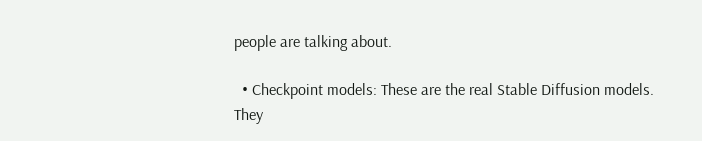people are talking about.

  • Checkpoint models: These are the real Stable Diffusion models. They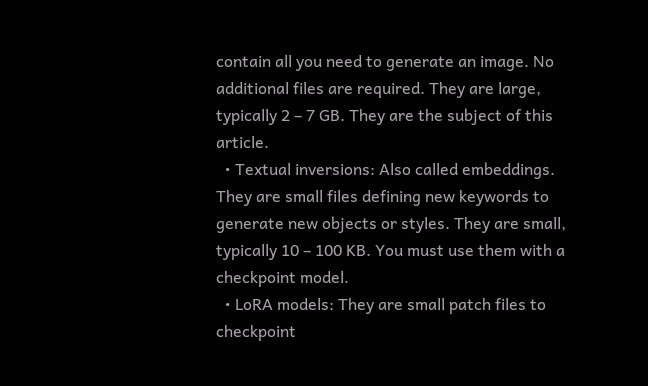contain all you need to generate an image. No additional files are required. They are large, typically 2 – 7 GB. They are the subject of this article.
  • Textual inversions: Also called embeddings. They are small files defining new keywords to generate new objects or styles. They are small, typically 10 – 100 KB. You must use them with a checkpoint model.
  • LoRA models: They are small patch files to checkpoint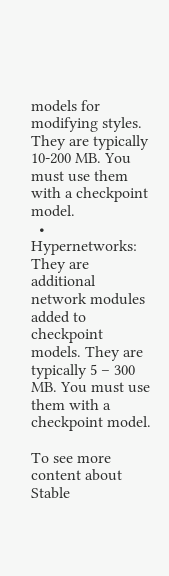models for modifying styles. They are typically 10-200 MB. You must use them with a checkpoint model.
  • Hypernetworks: They are additional network modules added to checkpoint models. They are typically 5 – 300 MB. You must use them with a checkpoint model.

To see more content about Stable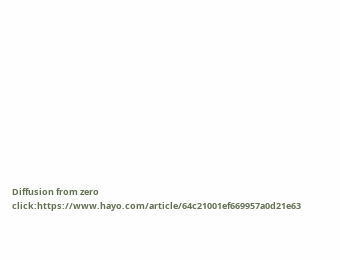Diffusion from zero click:https://www.hayo.com/article/64c21001ef669957a0d21e63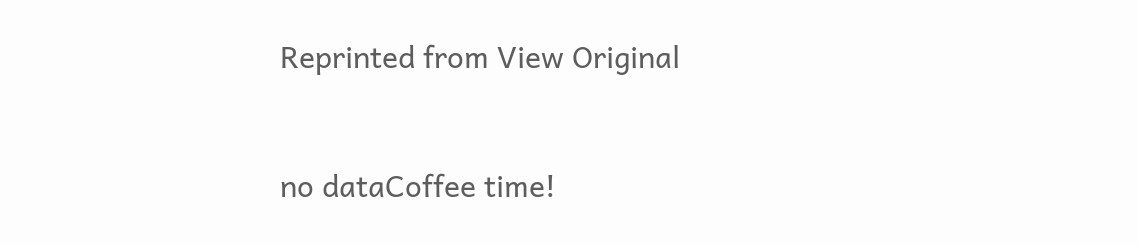Reprinted from View Original


no dataCoffee time!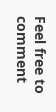Feel free to comment